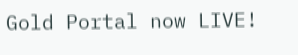Gold Portal now LIVE!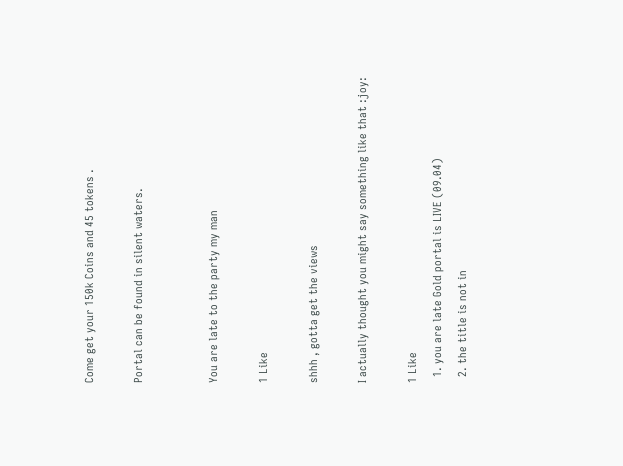Come get your 150k Coins and 45 tokens .

Portal can be found in silent waters.


You are late to the party my man

1 Like

shhh , gotta get the views

I actually thought you might say something like that :joy:

1 Like
  1. you are late Gold portal is LIVE (09.04)
  2. the title is not in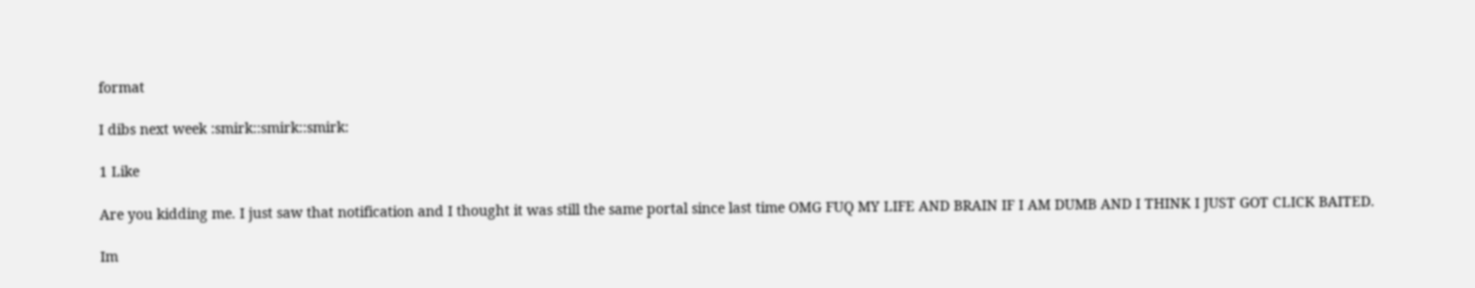format

I dibs next week :smirk::smirk::smirk:

1 Like

Are you kidding me. I just saw that notification and I thought it was still the same portal since last time OMG FUQ MY LIFE AND BRAIN IF I AM DUMB AND I THINK I JUST GOT CLICK BAITED.

Im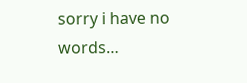sorry i have no words…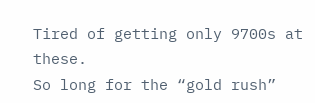Tired of getting only 9700s at these.
So long for the “gold rush”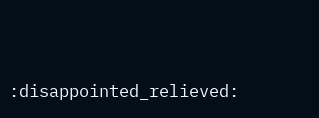:disappointed_relieved: